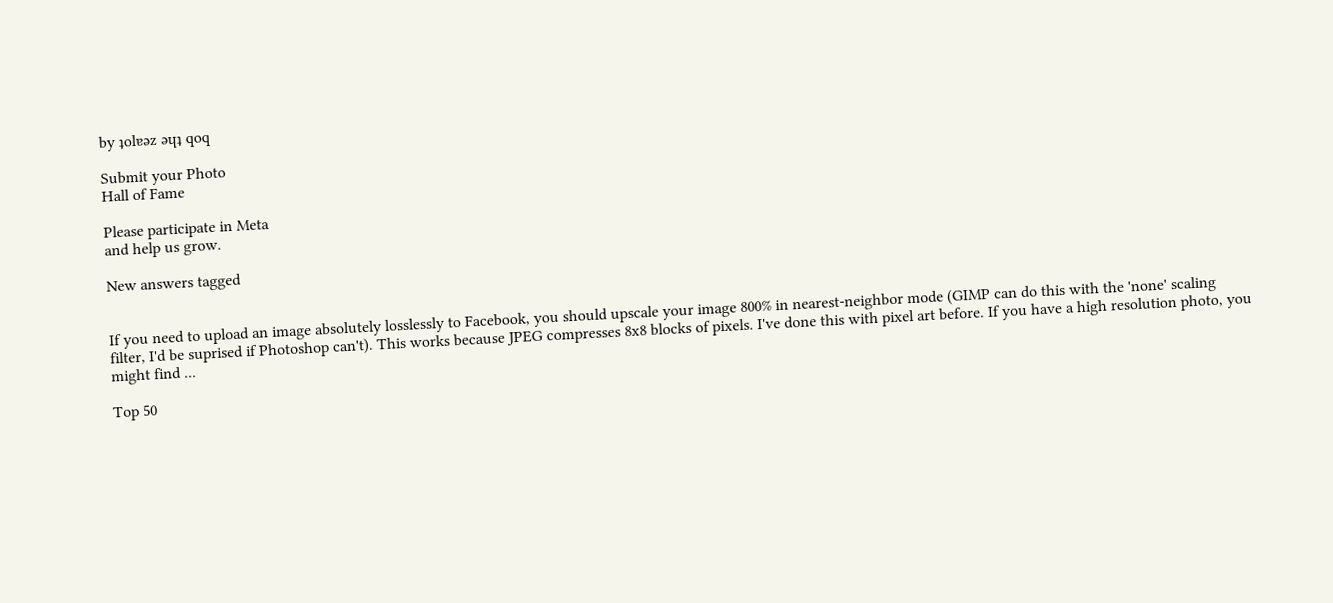by ʇolɐǝz ǝɥʇ qoq

Submit your Photo
Hall of Fame

Please participate in Meta
and help us grow.

New answers tagged


If you need to upload an image absolutely losslessly to Facebook, you should upscale your image 800% in nearest-neighbor mode (GIMP can do this with the 'none' scaling filter, I'd be suprised if Photoshop can't). This works because JPEG compresses 8x8 blocks of pixels. I've done this with pixel art before. If you have a high resolution photo, you might find ...

Top 50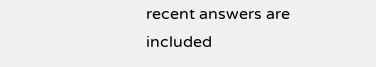recent answers are included